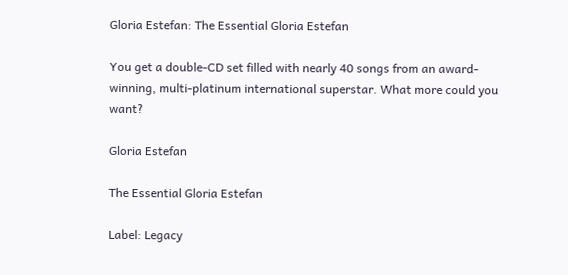Gloria Estefan: The Essential Gloria Estefan

You get a double-CD set filled with nearly 40 songs from an award-winning, multi-platinum international superstar. What more could you want?

Gloria Estefan

The Essential Gloria Estefan

Label: Legacy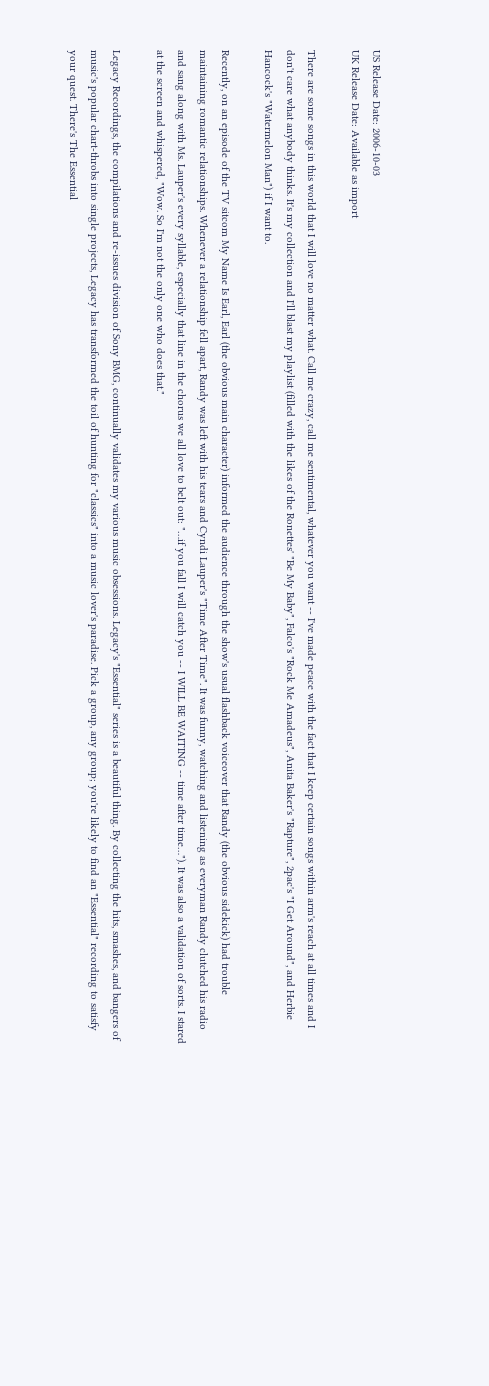US Release Date: 2006-10-03
UK Release Date: Available as import

There are some songs in this world that I will love no matter what. Call me crazy, call me sentimental, whatever you want -- I've made peace with the fact that I keep certain songs within arm's reach at all times and I don't care what anybody thinks. It's my collection and I'll blast my playlist (filled with the likes of the Ronettes' "Be My Baby", Falco's "Rock Me Amadeus", Anita Baker's "Rapture", 2pac's "I Get Around", and Herbie Hancock's "Watermelon Man") if I want to.

Recently, on an episode of the TV sitcom My Name Is Earl, Earl (the obvious main character) informed the audience through the show's usual flashback voiceover that Randy (the obvious sidekick) had trouble maintaining romantic relationships. Whenever a relationship fell apart, Randy was left with his tears and Cyndi Lauper's "Time After Time". It was funny, watching and listening as everyman Randy clutched his radio and sang along with Ms. Lauper's every syllable, especially that line in the chorus we all love to belt out: "…if you fall I will catch you -- I WILL BE WAITING -- time after time…"). It was also a validation of sorts. I stared at the screen and whispered, "Wow. So I'm not the only one who does that."

Legacy Recordings, the compilations and re-issues division of Sony BMG, continually validates my various music obsessions. Legacy's "Essential" series is a beautiful thing. By collecting the hits, smashes, and bangers of music's popular chart-throbs into single projects, Legacy has transformed the toil of hunting for "classics" into a music lover's paradise. Pick a group, any group; you're likely to find an "Essential" recording to satisfy your quest. There's The Essential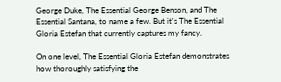George Duke, The Essential George Benson, and The Essential Santana, to name a few. But it's The Essential Gloria Estefan that currently captures my fancy.

On one level, The Essential Gloria Estefan demonstrates how thoroughly satisfying the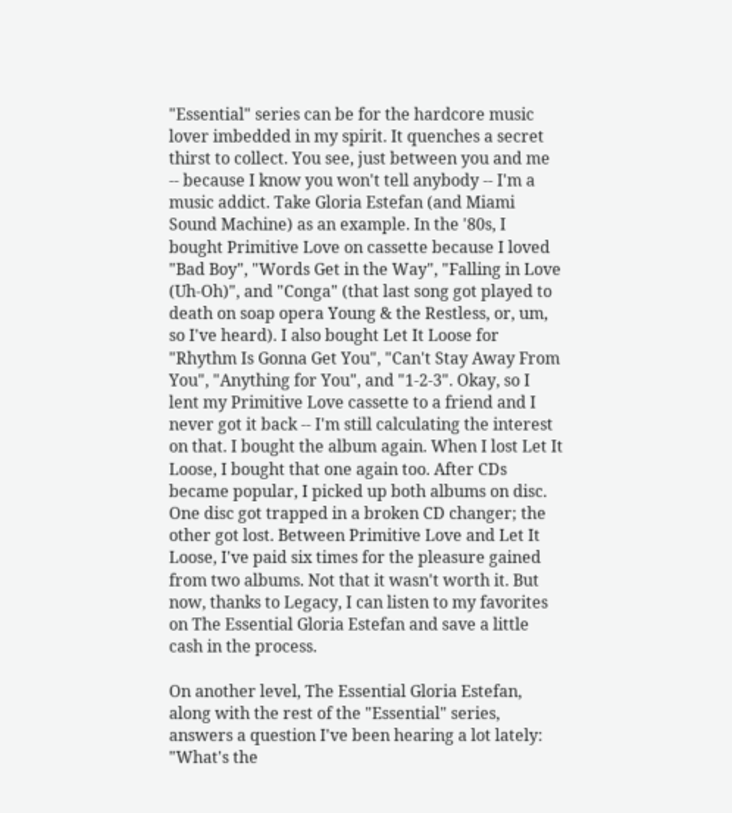"Essential" series can be for the hardcore music lover imbedded in my spirit. It quenches a secret thirst to collect. You see, just between you and me -- because I know you won't tell anybody -- I'm a music addict. Take Gloria Estefan (and Miami Sound Machine) as an example. In the '80s, I bought Primitive Love on cassette because I loved "Bad Boy", "Words Get in the Way", "Falling in Love (Uh-Oh)", and "Conga" (that last song got played to death on soap opera Young & the Restless, or, um, so I've heard). I also bought Let It Loose for "Rhythm Is Gonna Get You", "Can't Stay Away From You", "Anything for You", and "1-2-3". Okay, so I lent my Primitive Love cassette to a friend and I never got it back -- I'm still calculating the interest on that. I bought the album again. When I lost Let It Loose, I bought that one again too. After CDs became popular, I picked up both albums on disc. One disc got trapped in a broken CD changer; the other got lost. Between Primitive Love and Let It Loose, I've paid six times for the pleasure gained from two albums. Not that it wasn't worth it. But now, thanks to Legacy, I can listen to my favorites on The Essential Gloria Estefan and save a little cash in the process.

On another level, The Essential Gloria Estefan, along with the rest of the "Essential" series, answers a question I've been hearing a lot lately: "What's the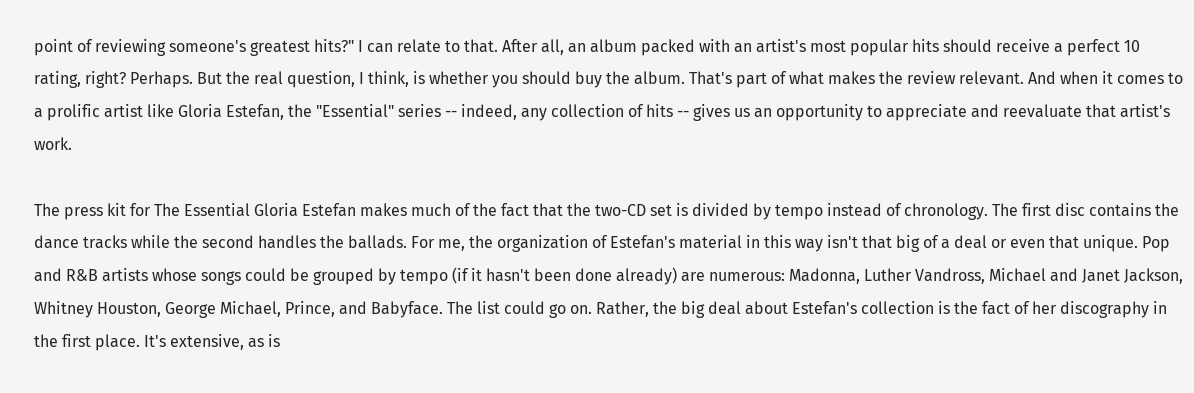point of reviewing someone's greatest hits?" I can relate to that. After all, an album packed with an artist's most popular hits should receive a perfect 10 rating, right? Perhaps. But the real question, I think, is whether you should buy the album. That's part of what makes the review relevant. And when it comes to a prolific artist like Gloria Estefan, the "Essential" series -- indeed, any collection of hits -- gives us an opportunity to appreciate and reevaluate that artist's work.

The press kit for The Essential Gloria Estefan makes much of the fact that the two-CD set is divided by tempo instead of chronology. The first disc contains the dance tracks while the second handles the ballads. For me, the organization of Estefan's material in this way isn't that big of a deal or even that unique. Pop and R&B artists whose songs could be grouped by tempo (if it hasn't been done already) are numerous: Madonna, Luther Vandross, Michael and Janet Jackson, Whitney Houston, George Michael, Prince, and Babyface. The list could go on. Rather, the big deal about Estefan's collection is the fact of her discography in the first place. It's extensive, as is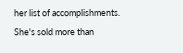her list of accomplishments. She's sold more than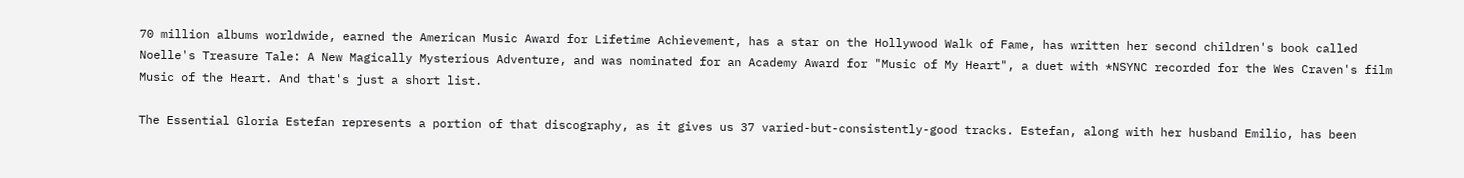70 million albums worldwide, earned the American Music Award for Lifetime Achievement, has a star on the Hollywood Walk of Fame, has written her second children's book called Noelle's Treasure Tale: A New Magically Mysterious Adventure, and was nominated for an Academy Award for "Music of My Heart", a duet with *NSYNC recorded for the Wes Craven's film Music of the Heart. And that's just a short list.

The Essential Gloria Estefan represents a portion of that discography, as it gives us 37 varied-but-consistently-good tracks. Estefan, along with her husband Emilio, has been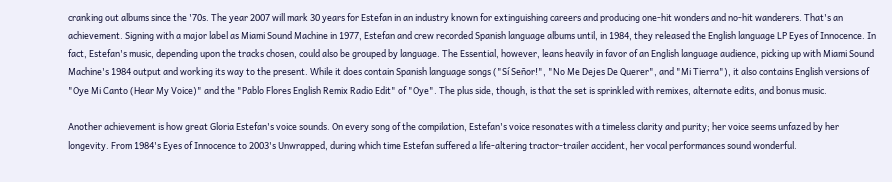cranking out albums since the '70s. The year 2007 will mark 30 years for Estefan in an industry known for extinguishing careers and producing one-hit wonders and no-hit wanderers. That's an achievement. Signing with a major label as Miami Sound Machine in 1977, Estefan and crew recorded Spanish language albums until, in 1984, they released the English language LP Eyes of Innocence. In fact, Estefan's music, depending upon the tracks chosen, could also be grouped by language. The Essential, however, leans heavily in favor of an English language audience, picking up with Miami Sound Machine's 1984 output and working its way to the present. While it does contain Spanish language songs ("Sí Señor!", "No Me Dejes De Querer", and "Mi Tierra"), it also contains English versions of "Oye Mi Canto (Hear My Voice)" and the "Pablo Flores English Remix Radio Edit" of "Oye". The plus side, though, is that the set is sprinkled with remixes, alternate edits, and bonus music.

Another achievement is how great Gloria Estefan's voice sounds. On every song of the compilation, Estefan's voice resonates with a timeless clarity and purity; her voice seems unfazed by her longevity. From 1984's Eyes of Innocence to 2003's Unwrapped, during which time Estefan suffered a life-altering tractor-trailer accident, her vocal performances sound wonderful.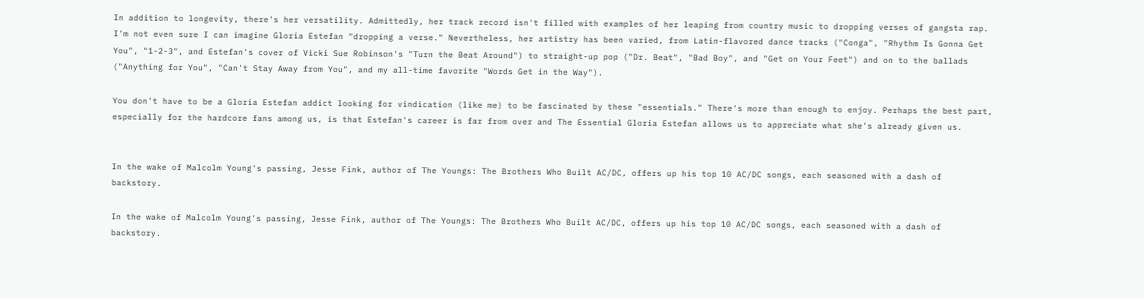In addition to longevity, there's her versatility. Admittedly, her track record isn't filled with examples of her leaping from country music to dropping verses of gangsta rap. I'm not even sure I can imagine Gloria Estefan "dropping a verse." Nevertheless, her artistry has been varied, from Latin-flavored dance tracks ("Conga", "Rhythm Is Gonna Get You", "1-2-3", and Estefan's cover of Vicki Sue Robinson's "Turn the Beat Around") to straight-up pop ("Dr. Beat", "Bad Boy", and "Get on Your Feet") and on to the ballads ("Anything for You", "Can't Stay Away from You", and my all-time favorite "Words Get in the Way").

You don't have to be a Gloria Estefan addict looking for vindication (like me) to be fascinated by these "essentials." There's more than enough to enjoy. Perhaps the best part, especially for the hardcore fans among us, is that Estefan's career is far from over and The Essential Gloria Estefan allows us to appreciate what she's already given us.


In the wake of Malcolm Young's passing, Jesse Fink, author of The Youngs: The Brothers Who Built AC/DC, offers up his top 10 AC/DC songs, each seasoned with a dash of backstory.

In the wake of Malcolm Young's passing, Jesse Fink, author of The Youngs: The Brothers Who Built AC/DC, offers up his top 10 AC/DC songs, each seasoned with a dash of backstory.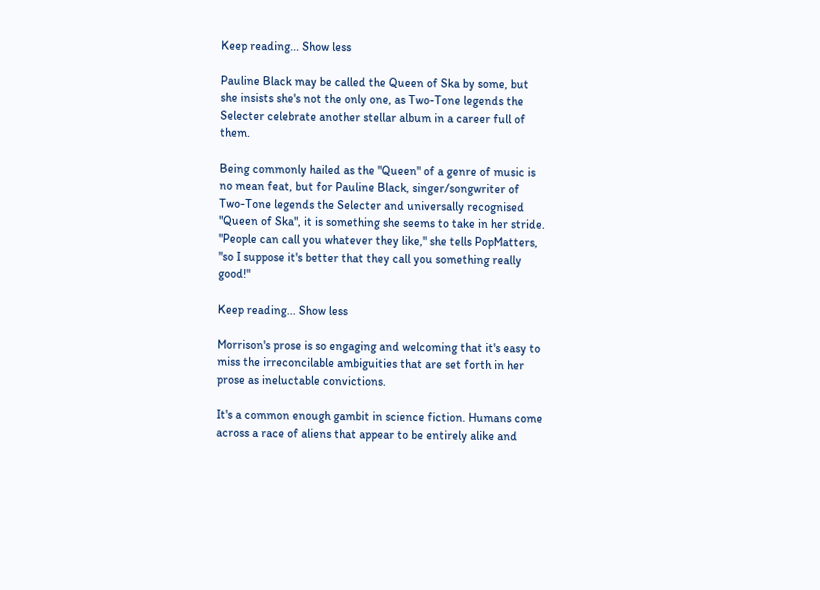Keep reading... Show less

Pauline Black may be called the Queen of Ska by some, but she insists she's not the only one, as Two-Tone legends the Selecter celebrate another stellar album in a career full of them.

Being commonly hailed as the "Queen" of a genre of music is no mean feat, but for Pauline Black, singer/songwriter of Two-Tone legends the Selecter and universally recognised "Queen of Ska", it is something she seems to take in her stride. "People can call you whatever they like," she tells PopMatters, "so I suppose it's better that they call you something really good!"

Keep reading... Show less

Morrison's prose is so engaging and welcoming that it's easy to miss the irreconcilable ambiguities that are set forth in her prose as ineluctable convictions.

It's a common enough gambit in science fiction. Humans come across a race of aliens that appear to be entirely alike and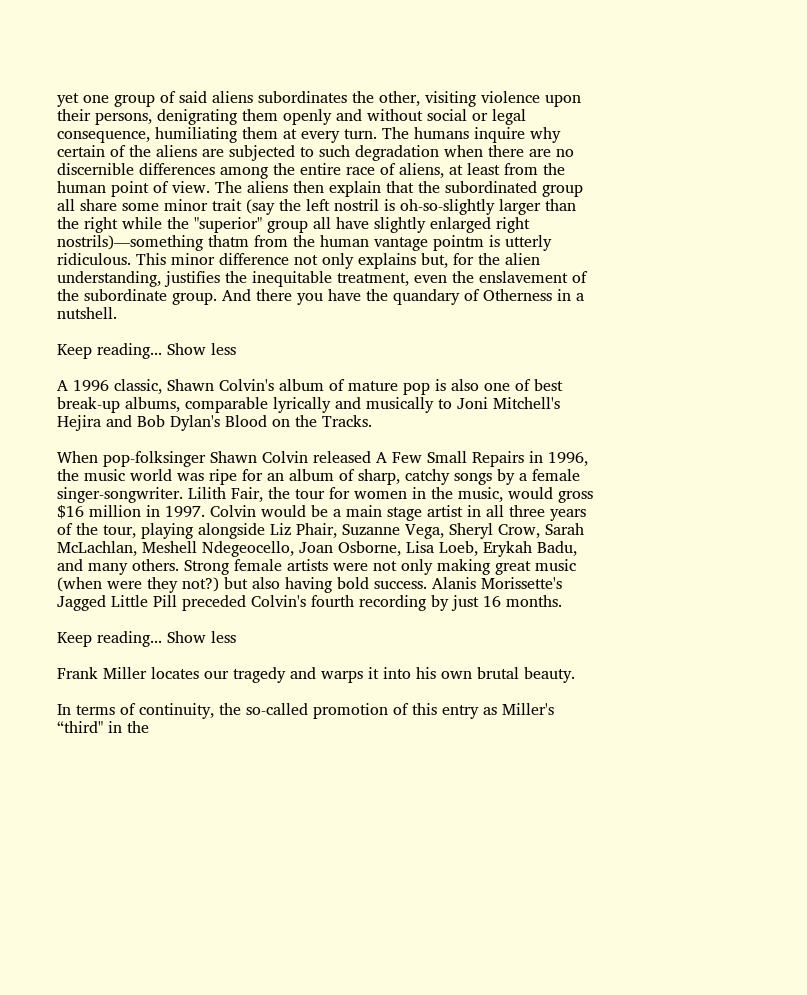yet one group of said aliens subordinates the other, visiting violence upon their persons, denigrating them openly and without social or legal consequence, humiliating them at every turn. The humans inquire why certain of the aliens are subjected to such degradation when there are no discernible differences among the entire race of aliens, at least from the human point of view. The aliens then explain that the subordinated group all share some minor trait (say the left nostril is oh-so-slightly larger than the right while the "superior" group all have slightly enlarged right nostrils)—something thatm from the human vantage pointm is utterly ridiculous. This minor difference not only explains but, for the alien understanding, justifies the inequitable treatment, even the enslavement of the subordinate group. And there you have the quandary of Otherness in a nutshell.

Keep reading... Show less

A 1996 classic, Shawn Colvin's album of mature pop is also one of best break-up albums, comparable lyrically and musically to Joni Mitchell's Hejira and Bob Dylan's Blood on the Tracks.

When pop-folksinger Shawn Colvin released A Few Small Repairs in 1996, the music world was ripe for an album of sharp, catchy songs by a female singer-songwriter. Lilith Fair, the tour for women in the music, would gross $16 million in 1997. Colvin would be a main stage artist in all three years of the tour, playing alongside Liz Phair, Suzanne Vega, Sheryl Crow, Sarah McLachlan, Meshell Ndegeocello, Joan Osborne, Lisa Loeb, Erykah Badu, and many others. Strong female artists were not only making great music (when were they not?) but also having bold success. Alanis Morissette's Jagged Little Pill preceded Colvin's fourth recording by just 16 months.

Keep reading... Show less

Frank Miller locates our tragedy and warps it into his own brutal beauty.

In terms of continuity, the so-called promotion of this entry as Miller's “third" in the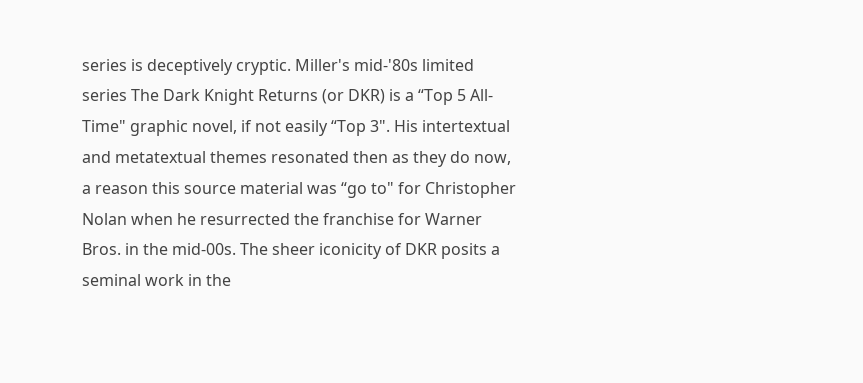series is deceptively cryptic. Miller's mid-'80s limited series The Dark Knight Returns (or DKR) is a “Top 5 All-Time" graphic novel, if not easily “Top 3". His intertextual and metatextual themes resonated then as they do now, a reason this source material was “go to" for Christopher Nolan when he resurrected the franchise for Warner Bros. in the mid-00s. The sheer iconicity of DKR posits a seminal work in the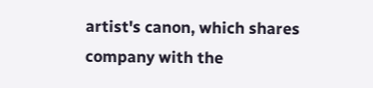artist's canon, which shares company with the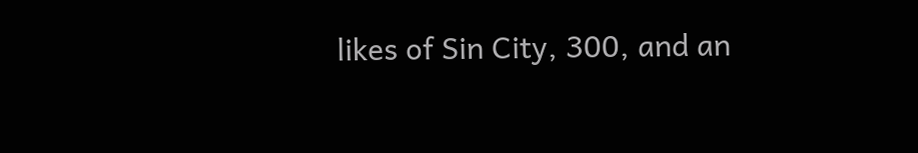likes of Sin City, 300, and an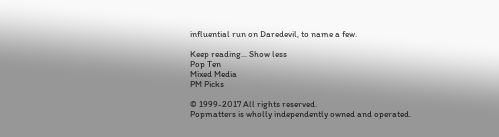influential run on Daredevil, to name a few.

Keep reading... Show less
Pop Ten
Mixed Media
PM Picks

© 1999-2017 All rights reserved.
Popmatters is wholly independently owned and operated.